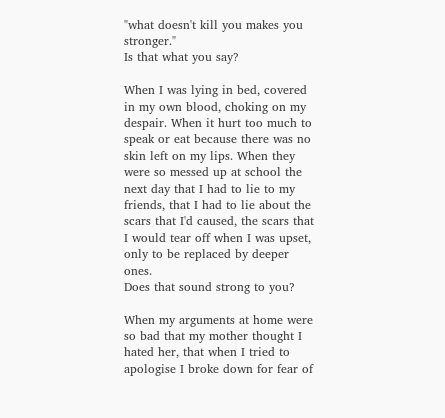"what doesn't kill you makes you stronger."
Is that what you say?

When I was lying in bed, covered in my own blood, choking on my despair. When it hurt too much to speak or eat because there was no skin left on my lips. When they were so messed up at school the next day that I had to lie to my friends, that I had to lie about the scars that I'd caused, the scars that I would tear off when I was upset, only to be replaced by deeper ones.
Does that sound strong to you?

When my arguments at home were so bad that my mother thought I hated her, that when I tried to apologise I broke down for fear of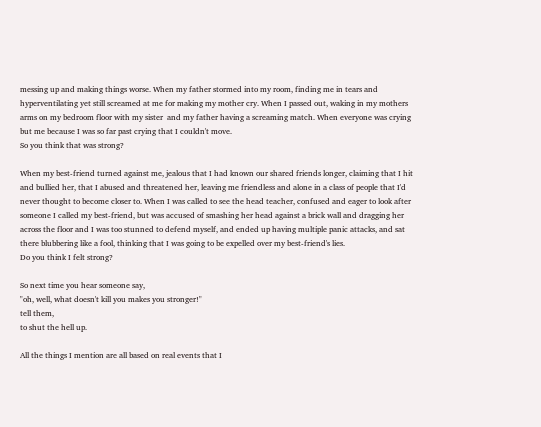messing up and making things worse. When my father stormed into my room, finding me in tears and hyperventilating yet still screamed at me for making my mother cry. When I passed out, waking in my mothers arms on my bedroom floor with my sister  and my father having a screaming match. When everyone was crying but me because I was so far past crying that I couldn't move.
So you think that was strong?

When my best-friend turned against me, jealous that I had known our shared friends longer, claiming that I hit and bullied her, that I abused and threatened her, leaving me friendless and alone in a class of people that I'd never thought to become closer to. When I was called to see the head teacher, confused and eager to look after someone I called my best-friend, but was accused of smashing her head against a brick wall and dragging her across the floor and I was too stunned to defend myself, and ended up having multiple panic attacks, and sat there blubbering like a fool, thinking that I was going to be expelled over my best-friend's lies.
Do you think I felt strong?

So next time you hear someone say,
"oh, well, what doesn't kill you makes you stronger!"
tell them,
to shut the hell up.

All the things I mention are all based on real events that I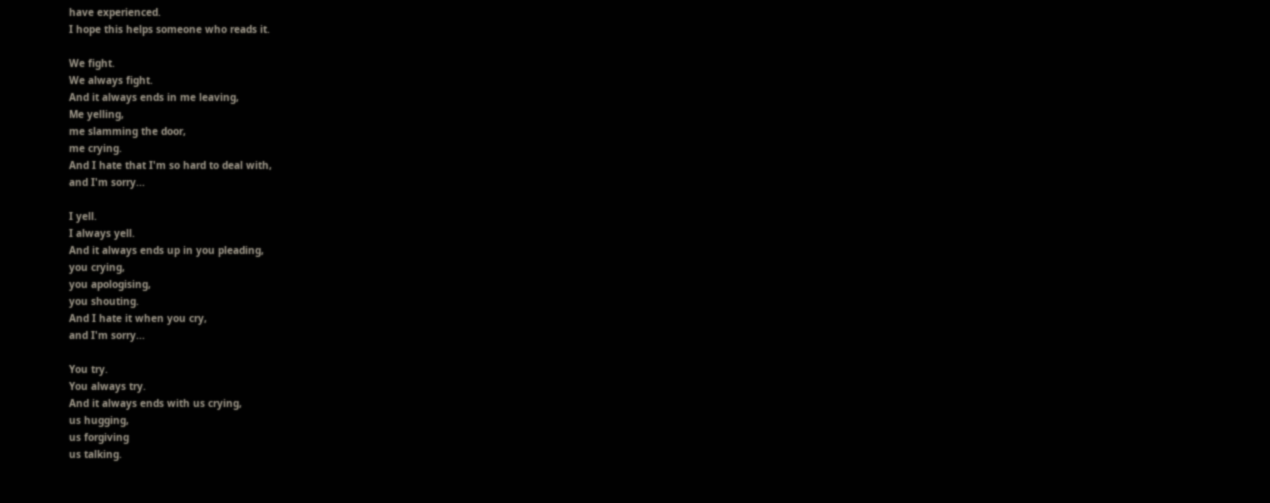have experienced.
I hope this helps someone who reads it.

We fight.
We always fight.
And it always ends in me leaving,
Me yelling,
me slamming the door,
me crying.
And I hate that I'm so hard to deal with,
and I'm sorry...

I yell.
I always yell.
And it always ends up in you pleading,
you crying,
you apologising,
you shouting.
And I hate it when you cry,
and I'm sorry...

You try.
You always try.
And it always ends with us crying,
us hugging,
us forgiving
us talking.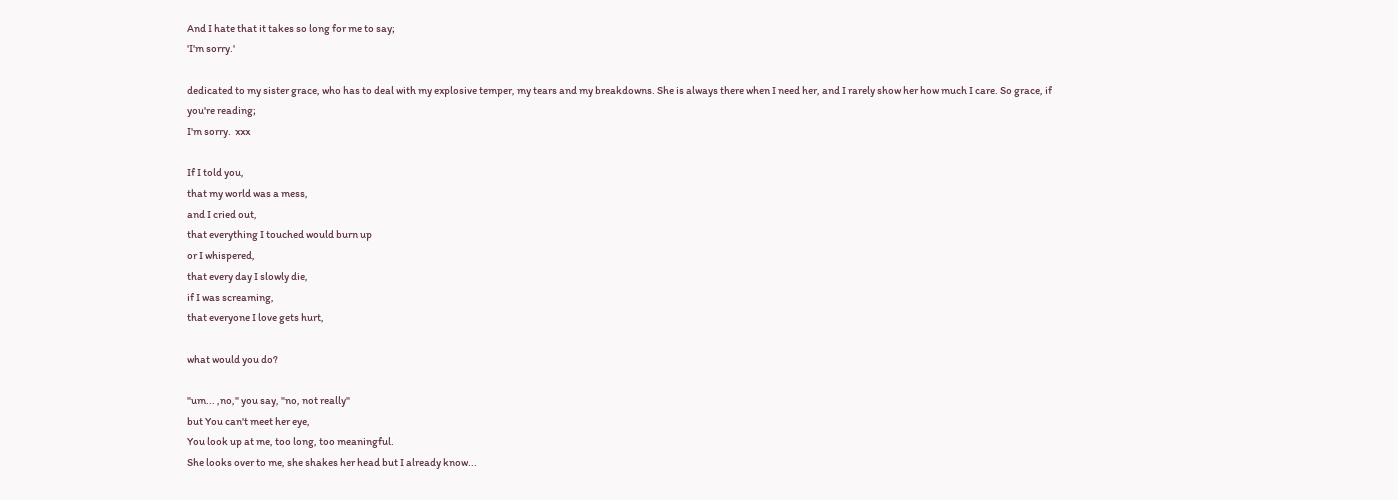And I hate that it takes so long for me to say;
'I'm sorry.'

dedicated to my sister grace, who has to deal with my explosive temper, my tears and my breakdowns. She is always there when I need her, and I rarely show her how much I care. So grace, if you're reading;
I'm sorry.  xxx

If I told you,
that my world was a mess,
and I cried out,
that everything I touched would burn up
or I whispered,
that every day I slowly die,
if I was screaming,
that everyone I love gets hurt,

what would you do?

"um... ,no," you say, "no, not really"
but You can't meet her eye,
You look up at me, too long, too meaningful.
She looks over to me, she shakes her head but I already know...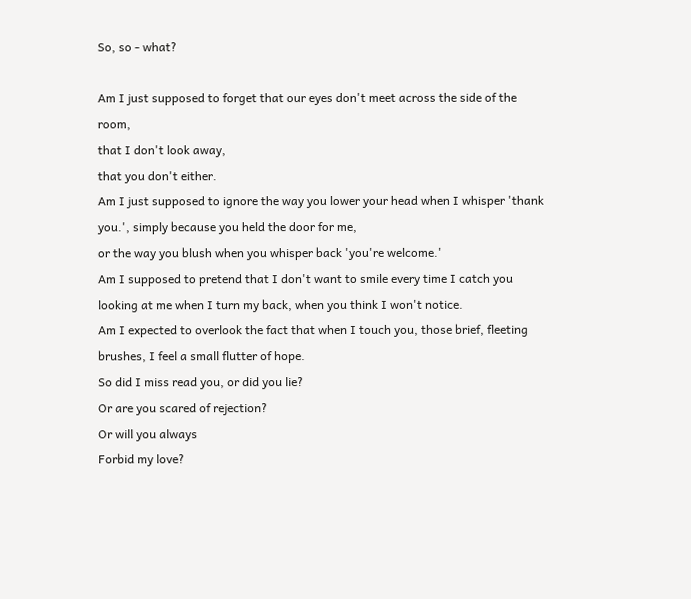So, so - what?

Am I just supposed to forget that our eyes don't meet across the side of the room,
that I don't look away,
that you don't either.
Am I just supposed to ignore the way you lower your head when I whisper 'thank you.', simply because you held the door for me,
or the way you blush when you whisper back 'you're welcome.'
Am I supposed to pretend that I don't want to smile every time I catch you looking at me when I turn my back, when you think I won't notice.
Am I expected to overlook the fact that when I touch you, those brief, fleeting brushes, I feel a small flutter of hope.
So did I miss read you, or did you lie?
Or are you scared of rejection?
Or will you always
Forbid my love?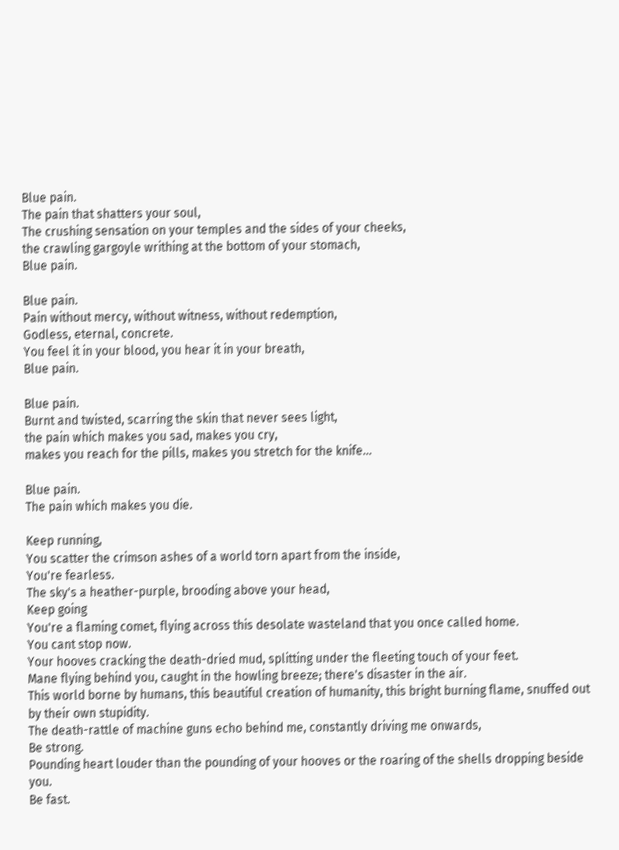Blue pain.
The pain that shatters your soul,
The crushing sensation on your temples and the sides of your cheeks,
the crawling gargoyle writhing at the bottom of your stomach,
Blue pain.

Blue pain.
Pain without mercy, without witness, without redemption,
Godless, eternal, concrete.
You feel it in your blood, you hear it in your breath,
Blue pain.

Blue pain.
Burnt and twisted, scarring the skin that never sees light,
the pain which makes you sad, makes you cry,
makes you reach for the pills, makes you stretch for the knife...

Blue pain.
The pain which makes you die.

Keep running,
You scatter the crimson ashes of a world torn apart from the inside,
You're fearless.
The sky's a heather-purple, brooding above your head,
Keep going
You're a flaming comet, flying across this desolate wasteland that you once called home.
You cant stop now.
Your hooves cracking the death-dried mud, splitting under the fleeting touch of your feet.
Mane flying behind you, caught in the howling breeze; there's disaster in the air.
This world borne by humans, this beautiful creation of humanity, this bright burning flame, snuffed out by their own stupidity.
The death-rattle of machine guns echo behind me, constantly driving me onwards,
Be strong.
Pounding heart louder than the pounding of your hooves or the roaring of the shells dropping beside you.
Be fast.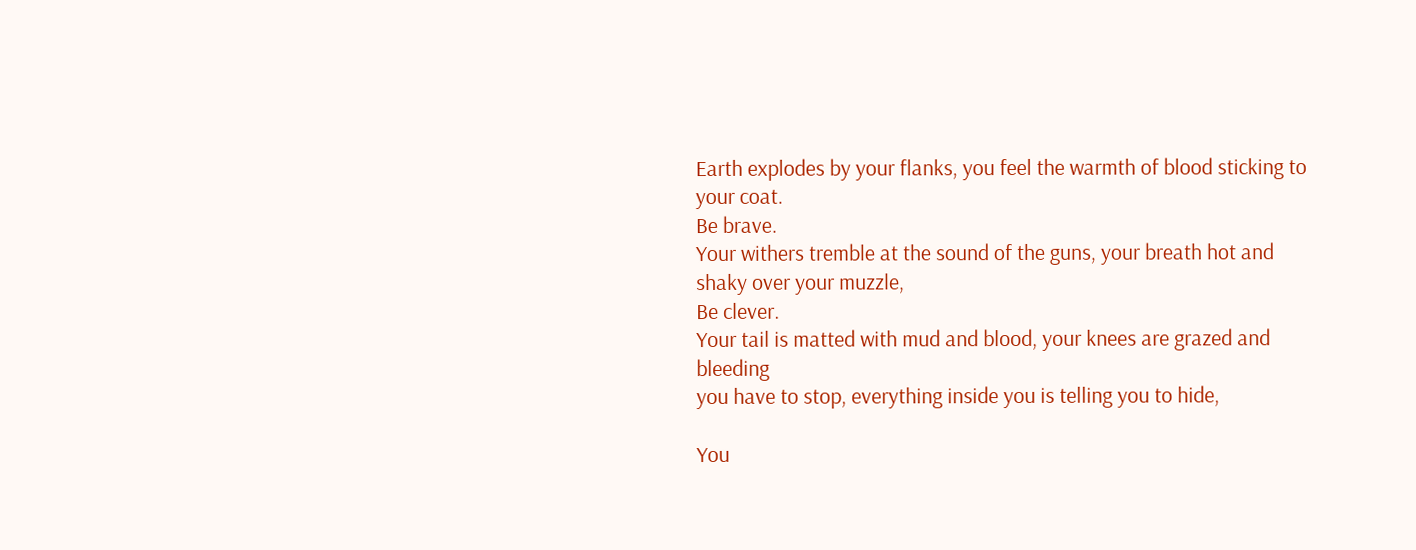Earth explodes by your flanks, you feel the warmth of blood sticking to your coat.
Be brave.
Your withers tremble at the sound of the guns, your breath hot and shaky over your muzzle,
Be clever.
Your tail is matted with mud and blood, your knees are grazed and bleeding
you have to stop, everything inside you is telling you to hide,

You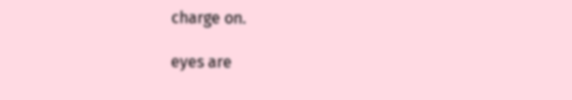charge on.

eyes are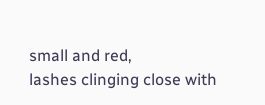small and red,
lashes clinging close with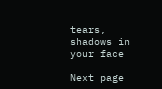tears,
shadows in your face

Next page